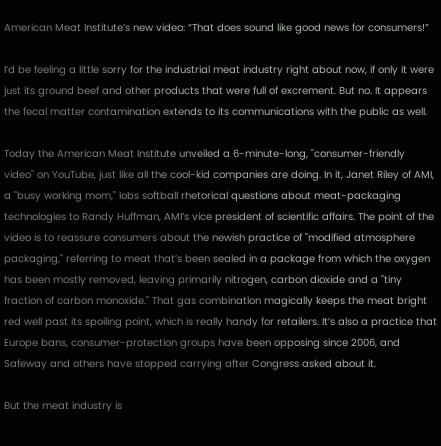American Meat Institute’s new video: “That does sound like good news for consumers!”

I’d be feeling a little sorry for the industrial meat industry right about now, if only it were just its ground beef and other products that were full of excrement. But no. It appears the fecal matter contamination extends to its communications with the public as well.

Today the American Meat Institute unveiled a 6-minute-long, "consumer-friendly video" on YouTube, just like all the cool-kid companies are doing. In it, Janet Riley of AMI, a "busy working mom," lobs softball rhetorical questions about meat-packaging technologies to Randy Huffman, AMI’s vice president of scientific affairs. The point of the video is to reassure consumers about the newish practice of "modified atmosphere packaging," referring to meat that’s been sealed in a package from which the oxygen has been mostly removed, leaving primarily nitrogen, carbon dioxide and a "tiny fraction of carbon monoxide." That gas combination magically keeps the meat bright red well past its spoiling point, which is really handy for retailers. It’s also a practice that Europe bans, consumer-protection groups have been opposing since 2006, and Safeway and others have stopped carrying after Congress asked about it.

But the meat industry is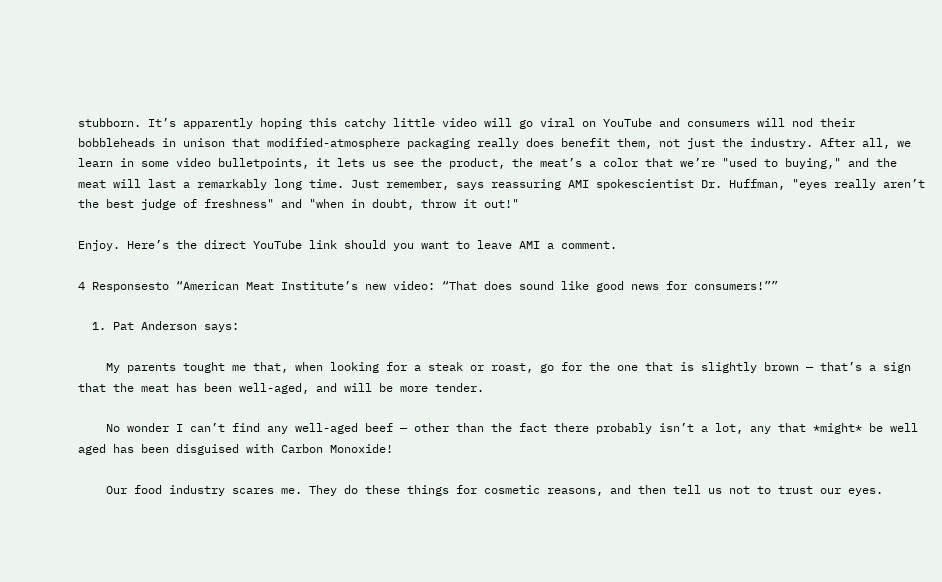stubborn. It’s apparently hoping this catchy little video will go viral on YouTube and consumers will nod their bobbleheads in unison that modified-atmosphere packaging really does benefit them, not just the industry. After all, we learn in some video bulletpoints, it lets us see the product, the meat’s a color that we’re "used to buying," and the meat will last a remarkably long time. Just remember, says reassuring AMI spokescientist Dr. Huffman, "eyes really aren’t the best judge of freshness" and "when in doubt, throw it out!"

Enjoy. Here’s the direct YouTube link should you want to leave AMI a comment.

4 Responsesto “American Meat Institute’s new video: “That does sound like good news for consumers!””

  1. Pat Anderson says:

    My parents tought me that, when looking for a steak or roast, go for the one that is slightly brown — that’s a sign that the meat has been well-aged, and will be more tender.

    No wonder I can’t find any well-aged beef — other than the fact there probably isn’t a lot, any that *might* be well aged has been disguised with Carbon Monoxide!

    Our food industry scares me. They do these things for cosmetic reasons, and then tell us not to trust our eyes.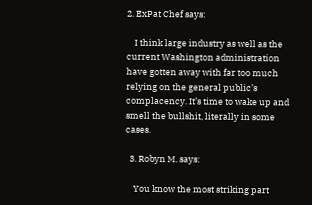2. ExPat Chef says:

    I think large industry as well as the current Washington administration have gotten away with far too much relying on the general public’s complacency. It’s time to wake up and smell the bullshit, literally in some cases.

  3. Robyn M. says:

    You know the most striking part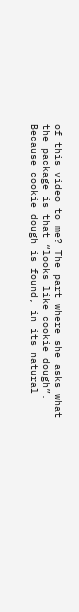of this video to me? The part where she asks what the package is that “looks like cookie dough”. Because cookie dough is found, in its natural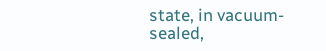state, in vacuum-sealed,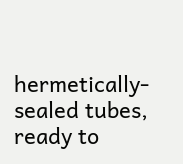hermetically-sealed tubes, ready to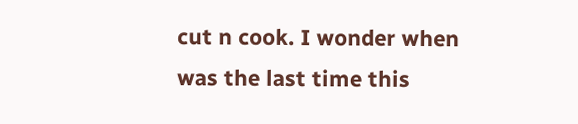cut n cook. I wonder when was the last time this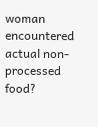woman encountered actual non-processed food?